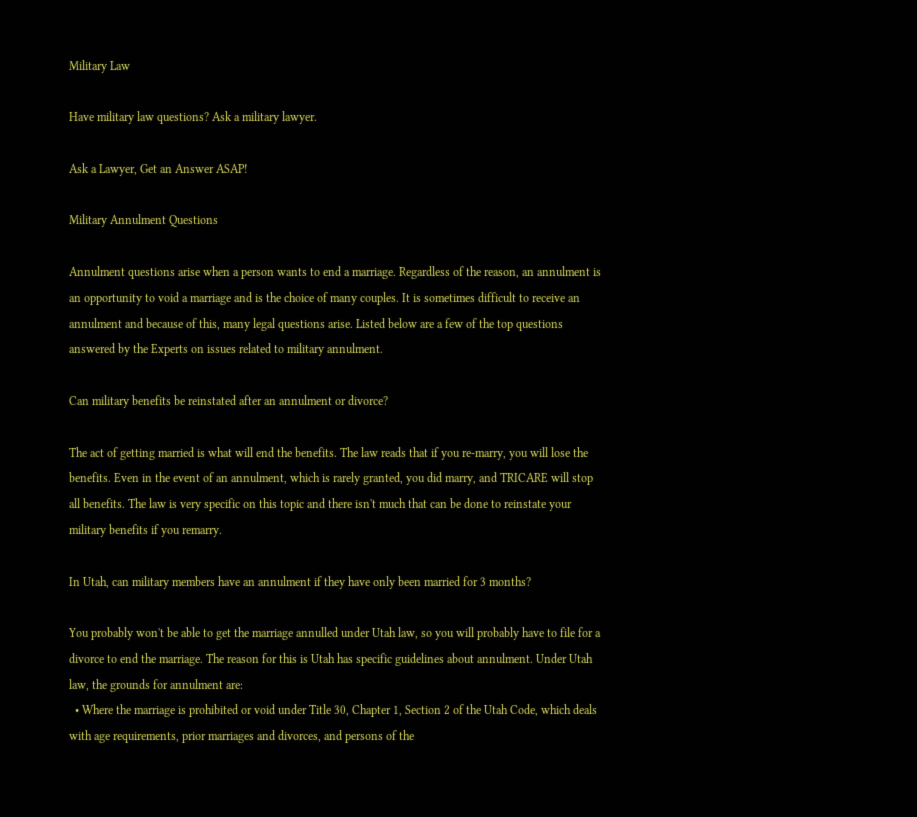Military Law

Have military law questions? Ask a military lawyer.

Ask a Lawyer, Get an Answer ASAP!

Military Annulment Questions

Annulment questions arise when a person wants to end a marriage. Regardless of the reason, an annulment is an opportunity to void a marriage and is the choice of many couples. It is sometimes difficult to receive an annulment and because of this, many legal questions arise. Listed below are a few of the top questions answered by the Experts on issues related to military annulment.

Can military benefits be reinstated after an annulment or divorce?

The act of getting married is what will end the benefits. The law reads that if you re-marry, you will lose the benefits. Even in the event of an annulment, which is rarely granted, you did marry, and TRICARE will stop all benefits. The law is very specific on this topic and there isn't much that can be done to reinstate your military benefits if you remarry.

In Utah, can military members have an annulment if they have only been married for 3 months?

You probably won't be able to get the marriage annulled under Utah law, so you will probably have to file for a divorce to end the marriage. The reason for this is Utah has specific guidelines about annulment. Under Utah law, the grounds for annulment are:
  • Where the marriage is prohibited or void under Title 30, Chapter 1, Section 2 of the Utah Code, which deals with age requirements, prior marriages and divorces, and persons of the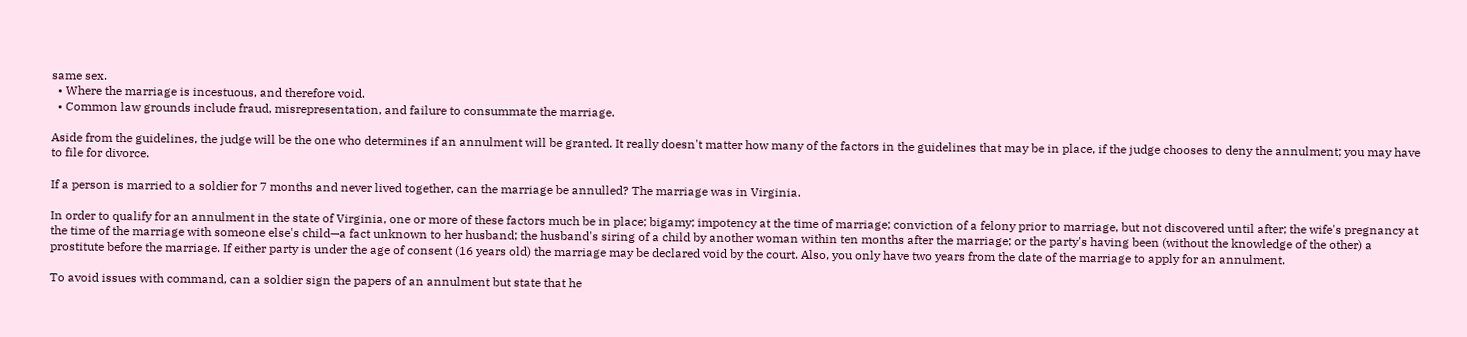same sex.
  • Where the marriage is incestuous, and therefore void.
  • Common law grounds include fraud, misrepresentation, and failure to consummate the marriage.

Aside from the guidelines, the judge will be the one who determines if an annulment will be granted. It really doesn't matter how many of the factors in the guidelines that may be in place, if the judge chooses to deny the annulment; you may have to file for divorce.

If a person is married to a soldier for 7 months and never lived together, can the marriage be annulled? The marriage was in Virginia.

In order to qualify for an annulment in the state of Virginia, one or more of these factors much be in place; bigamy; impotency at the time of marriage; conviction of a felony prior to marriage, but not discovered until after; the wife's pregnancy at the time of the marriage with someone else's child—a fact unknown to her husband; the husband's siring of a child by another woman within ten months after the marriage; or the party's having been (without the knowledge of the other) a prostitute before the marriage. If either party is under the age of consent (16 years old) the marriage may be declared void by the court. Also, you only have two years from the date of the marriage to apply for an annulment.

To avoid issues with command, can a soldier sign the papers of an annulment but state that he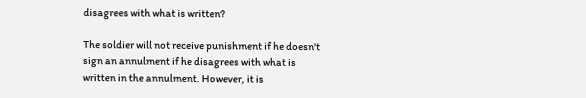disagrees with what is written?

The soldier will not receive punishment if he doesn't sign an annulment if he disagrees with what is written in the annulment. However, it is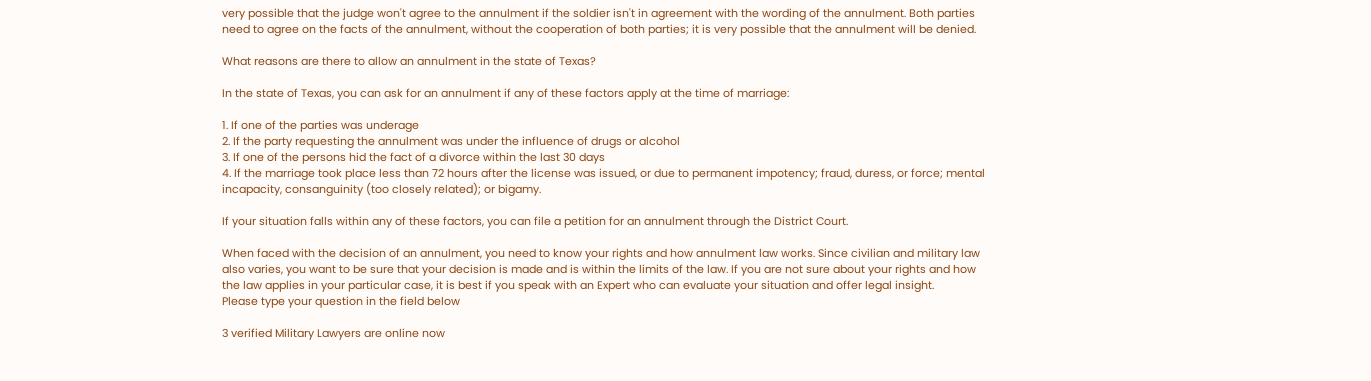very possible that the judge won't agree to the annulment if the soldier isn't in agreement with the wording of the annulment. Both parties need to agree on the facts of the annulment, without the cooperation of both parties; it is very possible that the annulment will be denied.

What reasons are there to allow an annulment in the state of Texas?

In the state of Texas, you can ask for an annulment if any of these factors apply at the time of marriage:

1. If one of the parties was underage
2. If the party requesting the annulment was under the influence of drugs or alcohol
3. If one of the persons hid the fact of a divorce within the last 30 days
4. If the marriage took place less than 72 hours after the license was issued, or due to permanent impotency; fraud, duress, or force; mental incapacity, consanguinity (too closely related); or bigamy.

If your situation falls within any of these factors, you can file a petition for an annulment through the District Court.

When faced with the decision of an annulment, you need to know your rights and how annulment law works. Since civilian and military law also varies, you want to be sure that your decision is made and is within the limits of the law. If you are not sure about your rights and how the law applies in your particular case, it is best if you speak with an Expert who can evaluate your situation and offer legal insight.
Please type your question in the field below

3 verified Military Lawyers are online now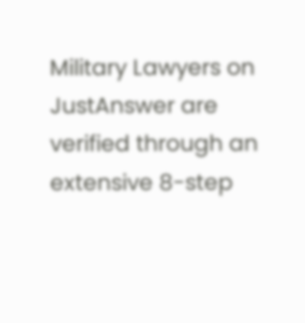Military Lawyers on JustAnswer are verified through an extensive 8-step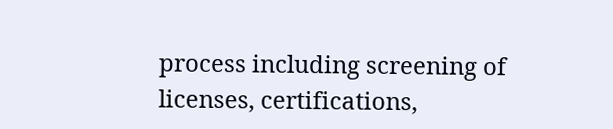process including screening of licenses, certifications,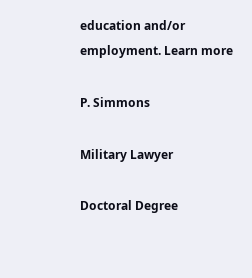education and/or employment. Learn more

P. Simmons

Military Lawyer

Doctoral Degree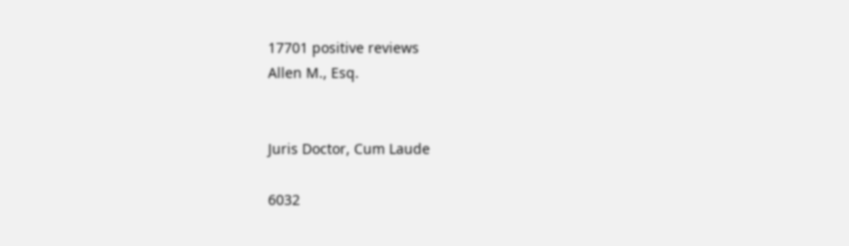17701 positive reviews
Allen M., Esq.


Juris Doctor, Cum Laude

6032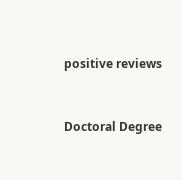positive reviews


Doctoral Degree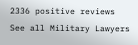2336 positive reviews
See all Military Lawyers